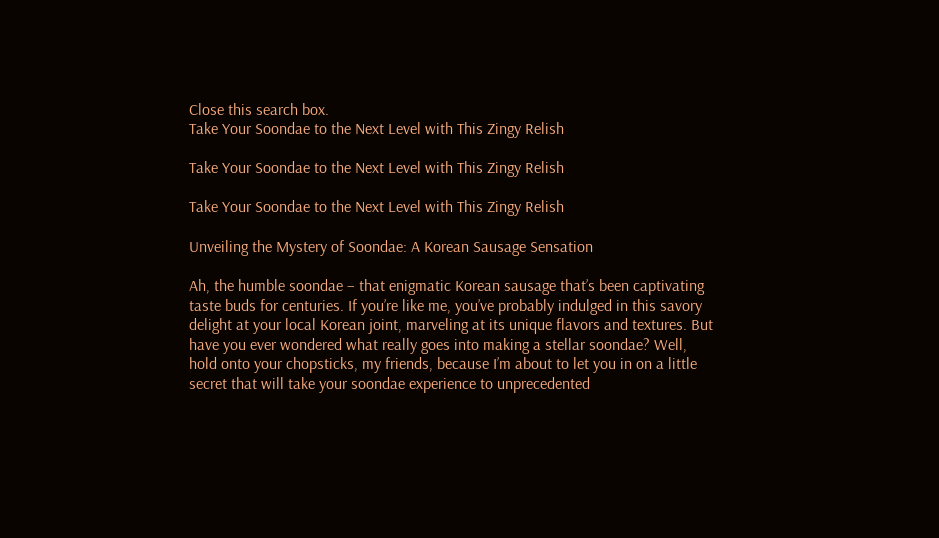Close this search box.
Take Your Soondae to the Next Level with This Zingy Relish

Take Your Soondae to the Next Level with This Zingy Relish

Take Your Soondae to the Next Level with This Zingy Relish

Unveiling the Mystery of Soondae: A Korean Sausage Sensation

Ah, the humble soondae – that enigmatic Korean sausage that’s been captivating taste buds for centuries. If you’re like me, you’ve probably indulged in this savory delight at your local Korean joint, marveling at its unique flavors and textures. But have you ever wondered what really goes into making a stellar soondae? Well, hold onto your chopsticks, my friends, because I’m about to let you in on a little secret that will take your soondae experience to unprecedented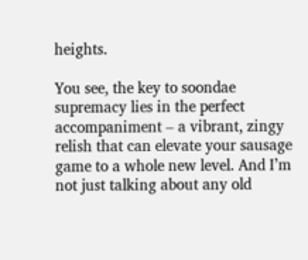heights.

You see, the key to soondae supremacy lies in the perfect accompaniment – a vibrant, zingy relish that can elevate your sausage game to a whole new level. And I’m not just talking about any old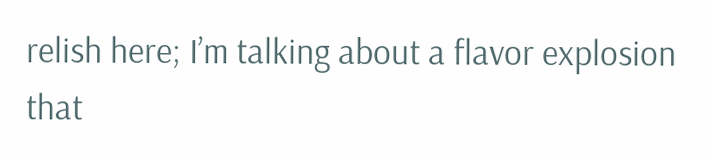relish here; I’m talking about a flavor explosion that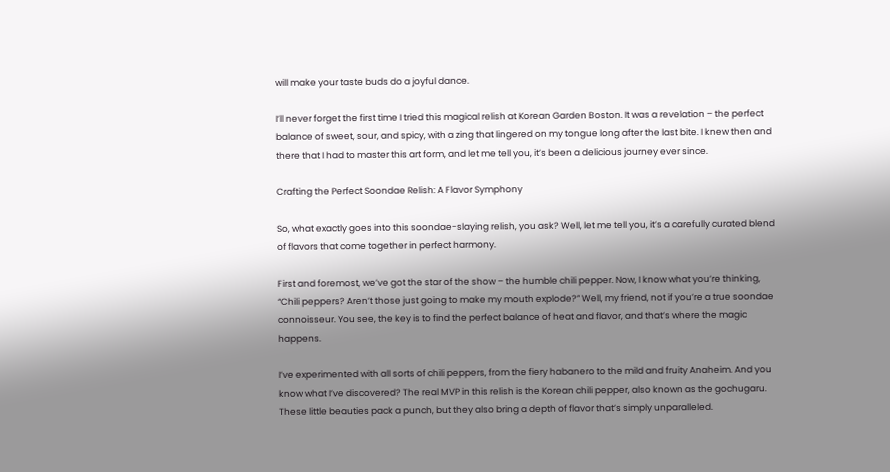will make your taste buds do a joyful dance.

I’ll never forget the first time I tried this magical relish at Korean Garden Boston. It was a revelation – the perfect balance of sweet, sour, and spicy, with a zing that lingered on my tongue long after the last bite. I knew then and there that I had to master this art form, and let me tell you, it’s been a delicious journey ever since.

Crafting the Perfect Soondae Relish: A Flavor Symphony

So, what exactly goes into this soondae-slaying relish, you ask? Well, let me tell you, it’s a carefully curated blend of flavors that come together in perfect harmony.

First and foremost, we’ve got the star of the show – the humble chili pepper. Now, I know what you’re thinking, “Chili peppers? Aren’t those just going to make my mouth explode?” Well, my friend, not if you’re a true soondae connoisseur. You see, the key is to find the perfect balance of heat and flavor, and that’s where the magic happens.

I’ve experimented with all sorts of chili peppers, from the fiery habanero to the mild and fruity Anaheim. And you know what I’ve discovered? The real MVP in this relish is the Korean chili pepper, also known as the gochugaru. These little beauties pack a punch, but they also bring a depth of flavor that’s simply unparalleled.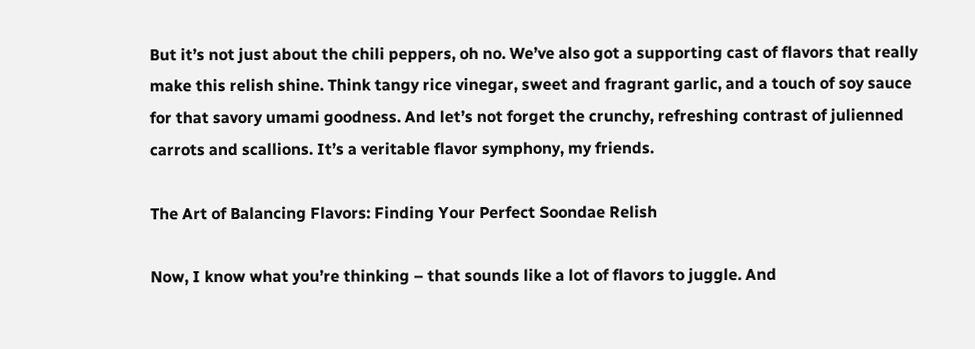But it’s not just about the chili peppers, oh no. We’ve also got a supporting cast of flavors that really make this relish shine. Think tangy rice vinegar, sweet and fragrant garlic, and a touch of soy sauce for that savory umami goodness. And let’s not forget the crunchy, refreshing contrast of julienned carrots and scallions. It’s a veritable flavor symphony, my friends.

The Art of Balancing Flavors: Finding Your Perfect Soondae Relish

Now, I know what you’re thinking – that sounds like a lot of flavors to juggle. And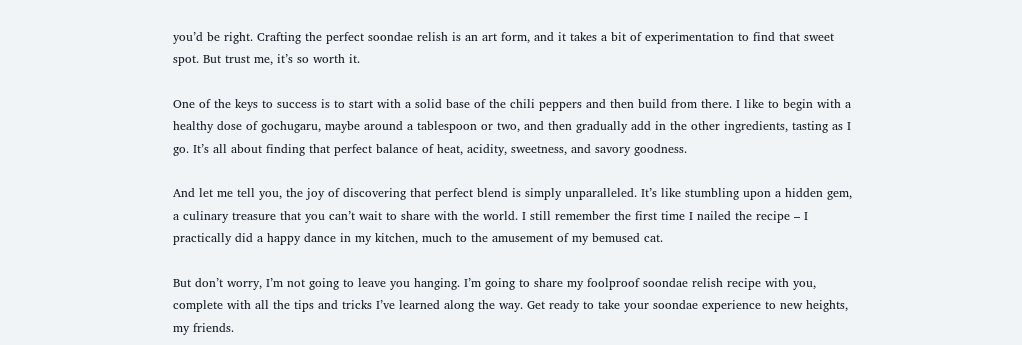you’d be right. Crafting the perfect soondae relish is an art form, and it takes a bit of experimentation to find that sweet spot. But trust me, it’s so worth it.

One of the keys to success is to start with a solid base of the chili peppers and then build from there. I like to begin with a healthy dose of gochugaru, maybe around a tablespoon or two, and then gradually add in the other ingredients, tasting as I go. It’s all about finding that perfect balance of heat, acidity, sweetness, and savory goodness.

And let me tell you, the joy of discovering that perfect blend is simply unparalleled. It’s like stumbling upon a hidden gem, a culinary treasure that you can’t wait to share with the world. I still remember the first time I nailed the recipe – I practically did a happy dance in my kitchen, much to the amusement of my bemused cat.

But don’t worry, I’m not going to leave you hanging. I’m going to share my foolproof soondae relish recipe with you, complete with all the tips and tricks I’ve learned along the way. Get ready to take your soondae experience to new heights, my friends.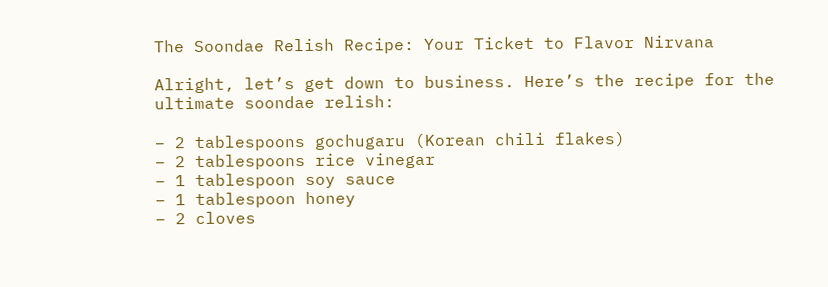The Soondae Relish Recipe: Your Ticket to Flavor Nirvana

Alright, let’s get down to business. Here’s the recipe for the ultimate soondae relish:

– 2 tablespoons gochugaru (Korean chili flakes)
– 2 tablespoons rice vinegar
– 1 tablespoon soy sauce
– 1 tablespoon honey
– 2 cloves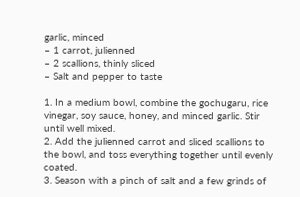garlic, minced
– 1 carrot, julienned
– 2 scallions, thinly sliced
– Salt and pepper to taste

1. In a medium bowl, combine the gochugaru, rice vinegar, soy sauce, honey, and minced garlic. Stir until well mixed.
2. Add the julienned carrot and sliced scallions to the bowl, and toss everything together until evenly coated.
3. Season with a pinch of salt and a few grinds of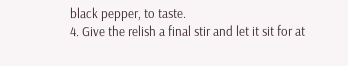black pepper, to taste.
4. Give the relish a final stir and let it sit for at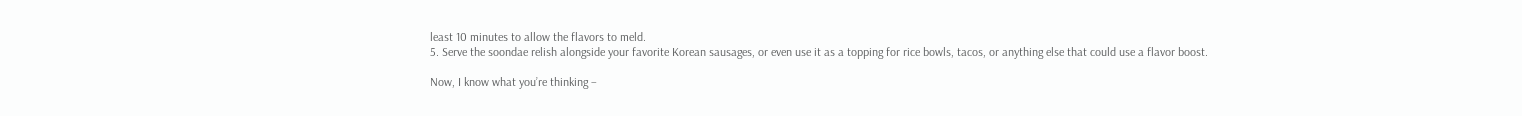least 10 minutes to allow the flavors to meld.
5. Serve the soondae relish alongside your favorite Korean sausages, or even use it as a topping for rice bowls, tacos, or anything else that could use a flavor boost.

Now, I know what you’re thinking –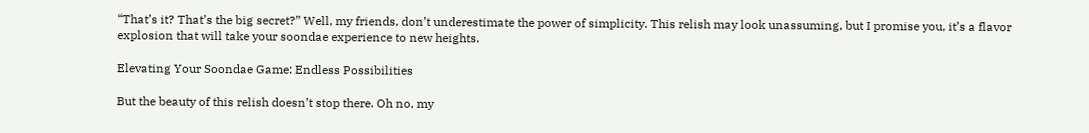“That’s it? That’s the big secret?” Well, my friends, don’t underestimate the power of simplicity. This relish may look unassuming, but I promise you, it’s a flavor explosion that will take your soondae experience to new heights.

Elevating Your Soondae Game: Endless Possibilities

But the beauty of this relish doesn’t stop there. Oh no, my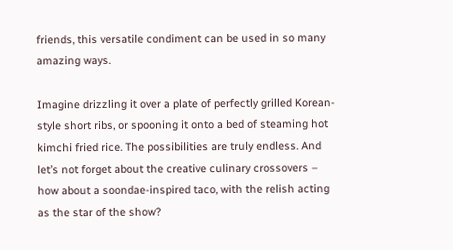friends, this versatile condiment can be used in so many amazing ways.

Imagine drizzling it over a plate of perfectly grilled Korean-style short ribs, or spooning it onto a bed of steaming hot kimchi fried rice. The possibilities are truly endless. And let’s not forget about the creative culinary crossovers – how about a soondae-inspired taco, with the relish acting as the star of the show?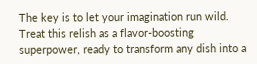The key is to let your imagination run wild. Treat this relish as a flavor-boosting superpower, ready to transform any dish into a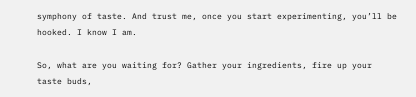symphony of taste. And trust me, once you start experimenting, you’ll be hooked. I know I am.

So, what are you waiting for? Gather your ingredients, fire up your taste buds,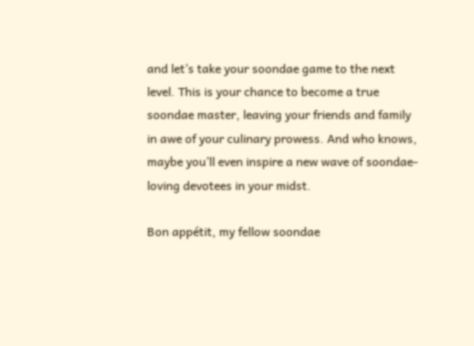and let’s take your soondae game to the next level. This is your chance to become a true soondae master, leaving your friends and family in awe of your culinary prowess. And who knows, maybe you’ll even inspire a new wave of soondae-loving devotees in your midst.

Bon appétit, my fellow soondae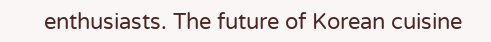enthusiasts. The future of Korean cuisine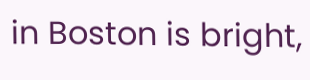in Boston is bright,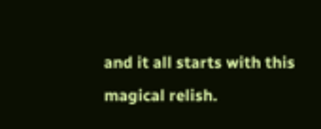and it all starts with this magical relish.